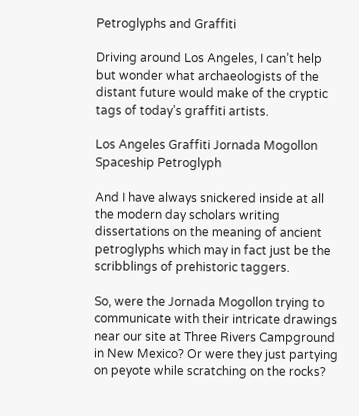Petroglyphs and Graffiti

Driving around Los Angeles, I can’t help but wonder what archaeologists of the distant future would make of the cryptic tags of today’s graffiti artists.

Los Angeles Graffiti Jornada Mogollon Spaceship Petroglyph

And I have always snickered inside at all the modern day scholars writing dissertations on the meaning of ancient petroglyphs which may in fact just be the scribblings of prehistoric taggers.

So, were the Jornada Mogollon trying to communicate with their intricate drawings near our site at Three Rivers Campground in New Mexico? Or were they just partying on peyote while scratching on the rocks?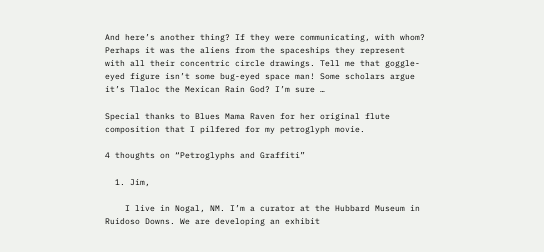And here’s another thing? If they were communicating, with whom? Perhaps it was the aliens from the spaceships they represent with all their concentric circle drawings. Tell me that goggle-eyed figure isn’t some bug-eyed space man! Some scholars argue it’s Tlaloc the Mexican Rain God? I’m sure …

Special thanks to Blues Mama Raven for her original flute composition that I pilfered for my petroglyph movie.

4 thoughts on “Petroglyphs and Graffiti”

  1. Jim,

    I live in Nogal, NM. I’m a curator at the Hubbard Museum in Ruidoso Downs. We are developing an exhibit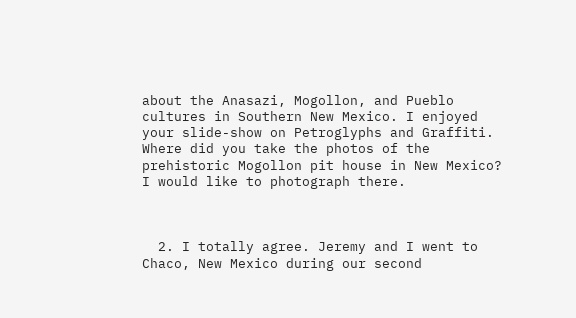about the Anasazi, Mogollon, and Pueblo cultures in Southern New Mexico. I enjoyed your slide-show on Petroglyphs and Graffiti. Where did you take the photos of the prehistoric Mogollon pit house in New Mexico? I would like to photograph there.



  2. I totally agree. Jeremy and I went to Chaco, New Mexico during our second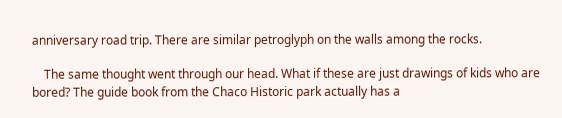anniversary road trip. There are similar petroglyph on the walls among the rocks.

    The same thought went through our head. What if these are just drawings of kids who are bored? The guide book from the Chaco Historic park actually has a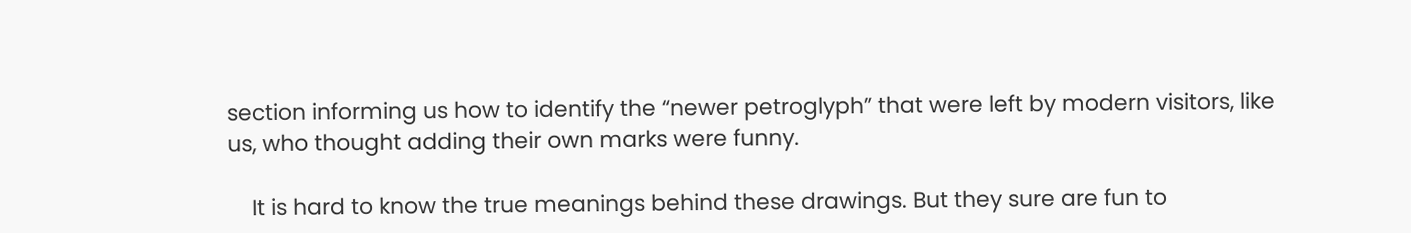section informing us how to identify the “newer petroglyph” that were left by modern visitors, like us, who thought adding their own marks were funny.

    It is hard to know the true meanings behind these drawings. But they sure are fun to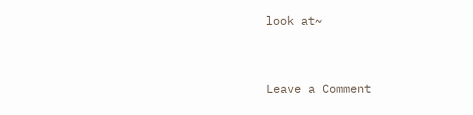look at~


Leave a Comment